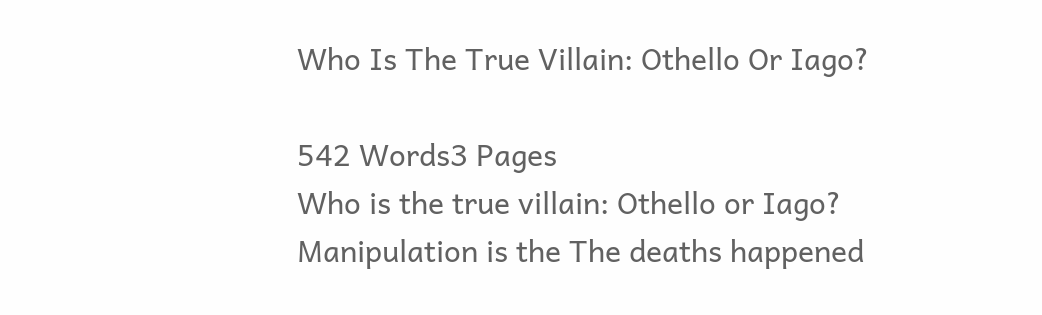Who Is The True Villain: Othello Or Iago?

542 Words3 Pages
Who is the true villain: Othello or Iago? Manipulation is the The deaths happened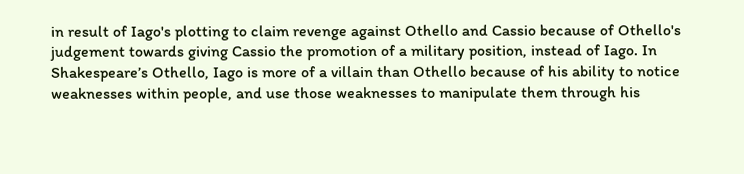in result of Iago's plotting to claim revenge against Othello and Cassio because of Othello's judgement towards giving Cassio the promotion of a military position, instead of Iago. In Shakespeare’s Othello, Iago is more of a villain than Othello because of his ability to notice weaknesses within people, and use those weaknesses to manipulate them through his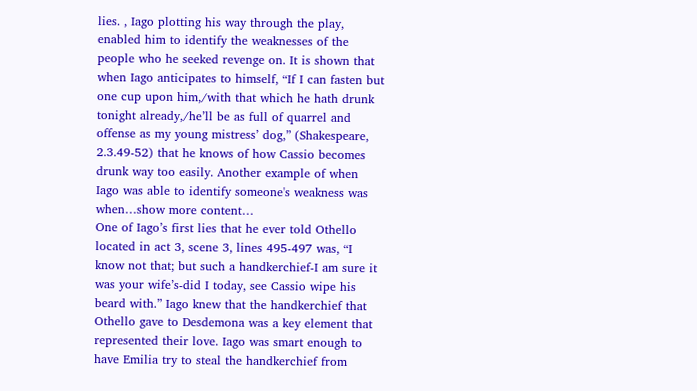lies. , Iago plotting his way through the play, enabled him to identify the weaknesses of the people who he seeked revenge on. It is shown that when Iago anticipates to himself, “If I can fasten but one cup upon him,/with that which he hath drunk tonight already,/he’ll be as full of quarrel and offense as my young mistress’ dog,” (Shakespeare, 2.3.49-52) that he knows of how Cassio becomes drunk way too easily. Another example of when Iago was able to identify someone's weakness was when…show more content…
One of Iago’s first lies that he ever told Othello located in act 3, scene 3, lines 495-497 was, “I know not that; but such a handkerchief-I am sure it was your wife’s-did I today, see Cassio wipe his beard with.” Iago knew that the handkerchief that Othello gave to Desdemona was a key element that represented their love. Iago was smart enough to have Emilia try to steal the handkerchief from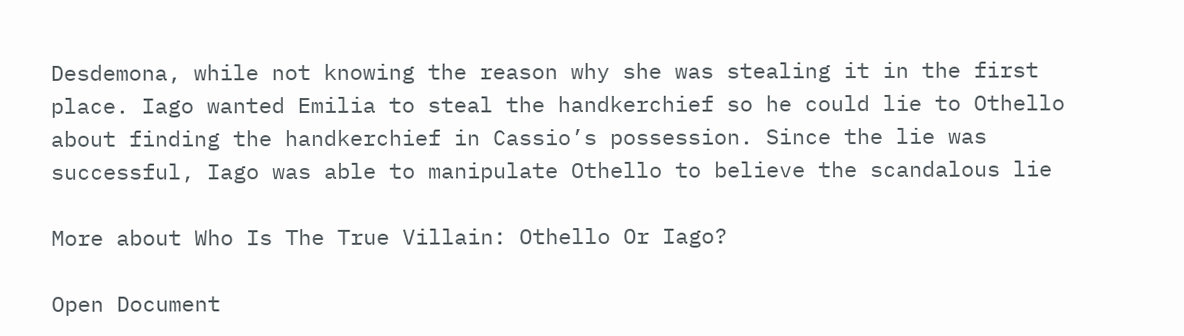Desdemona, while not knowing the reason why she was stealing it in the first place. Iago wanted Emilia to steal the handkerchief so he could lie to Othello about finding the handkerchief in Cassio’s possession. Since the lie was successful, Iago was able to manipulate Othello to believe the scandalous lie

More about Who Is The True Villain: Othello Or Iago?

Open Document